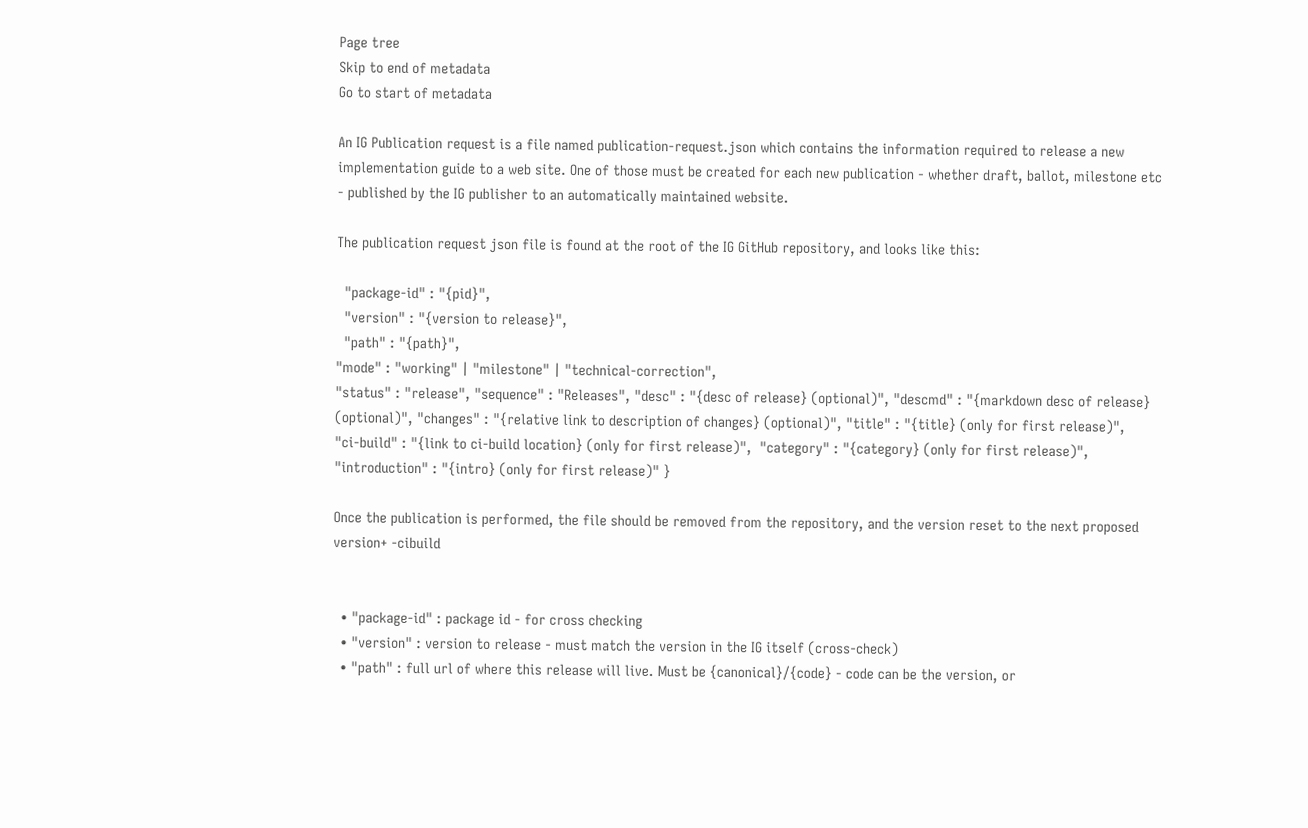Page tree
Skip to end of metadata
Go to start of metadata

An IG Publication request is a file named publication-request.json which contains the information required to release a new implementation guide to a web site. One of those must be created for each new publication - whether draft, ballot, milestone etc - published by the IG publisher to an automatically maintained website.

The publication request json file is found at the root of the IG GitHub repository, and looks like this:

  "package-id" : "{pid}",
  "version" : "{version to release}",
  "path" : "{path}",
"mode" : "working" | "milestone" | "technical-correction",
"status" : "release", "sequence" : "Releases", "desc" : "{desc of release} (optional)", "descmd" : "{markdown desc of release} (optional)", "changes" : "{relative link to description of changes} (optional)", "title" : "{title} (only for first release)",
"ci-build" : "{link to ci-build location} (only for first release)",  "category" : "{category} (only for first release)", "introduction" : "{intro} (only for first release)" }

Once the publication is performed, the file should be removed from the repository, and the version reset to the next proposed version+ -cibuild


  • "package-id" : package id - for cross checking
  • "version" : version to release - must match the version in the IG itself (cross-check)
  • "path" : full url of where this release will live. Must be {canonical}/{code} - code can be the version, or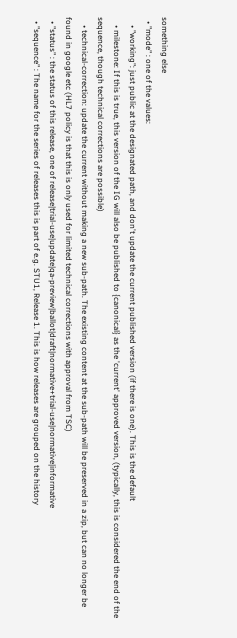something else
  • "mode" : one of the values:
    • "working": just public at the designated path, and don't update the current published version (if there is one). This is the default
    • milestone: If this is true, this version of the IG will also be published to {canonical} as the 'current' approved version, (typically, this is considered the end of the sequence, though technical corrections are possible)
    • technical-correction: update the current without making a new sub-path. The existing content at the sub-path will be preserved in a zip, but can no longer be found in google etc (HL7 policy is that this is only used for limited technical corrections with approval from TSC)
  • "status" : the status of this release, one of release|trial-use|update|qa-preview|ballot|draft|normative+trial-use|normative|informative
  • "sequence" : The name for the series of releases this is part of e.g. STU1, Release 1. This is how releases are grouped on the history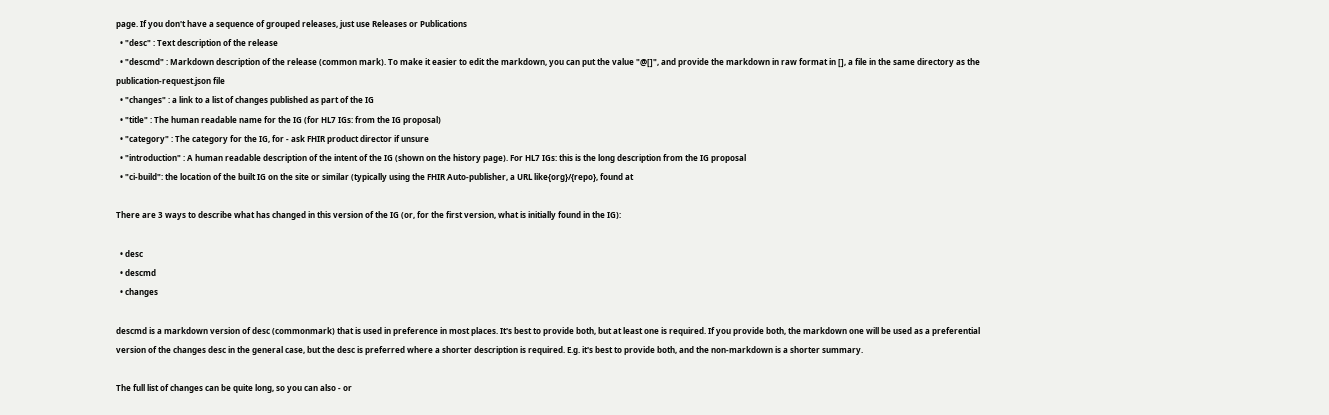page. If you don't have a sequence of grouped releases, just use Releases or Publications
  • "desc" : Text description of the release
  • "descmd" : Markdown description of the release (common mark). To make it easier to edit the markdown, you can put the value "@[]", and provide the markdown in raw format in [], a file in the same directory as the publication-request.json file
  • "changes" : a link to a list of changes published as part of the IG
  • "title" : The human readable name for the IG (for HL7 IGs: from the IG proposal)
  • "category" : The category for the IG, for - ask FHIR product director if unsure
  • "introduction" : A human readable description of the intent of the IG (shown on the history page). For HL7 IGs: this is the long description from the IG proposal
  • "ci-build": the location of the built IG on the site or similar (typically using the FHIR Auto-publisher, a URL like{org}/{repo}, found at

There are 3 ways to describe what has changed in this version of the IG (or, for the first version, what is initially found in the IG):

  • desc
  • descmd
  • changes

descmd is a markdown version of desc (commonmark) that is used in preference in most places. It's best to provide both, but at least one is required. If you provide both, the markdown one will be used as a preferential version of the changes desc in the general case, but the desc is preferred where a shorter description is required. E.g. it's best to provide both, and the non-markdown is a shorter summary.

The full list of changes can be quite long, so you can also - or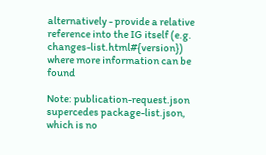alternatively - provide a relative reference into the IG itself (e.g. changes-list.html#{version}) where more information can be found

Note: publication-request.json supercedes package-list.json, which is no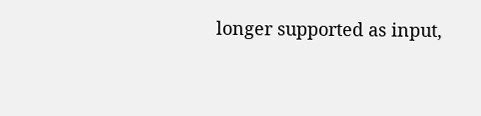longer supported as input,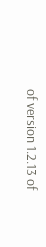of version 1.2.13 of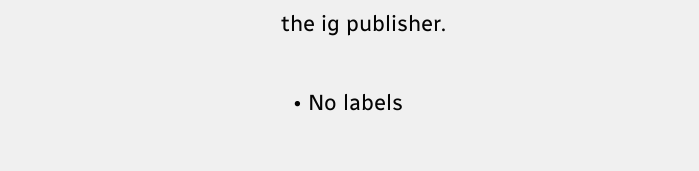the ig publisher.

  • No labels